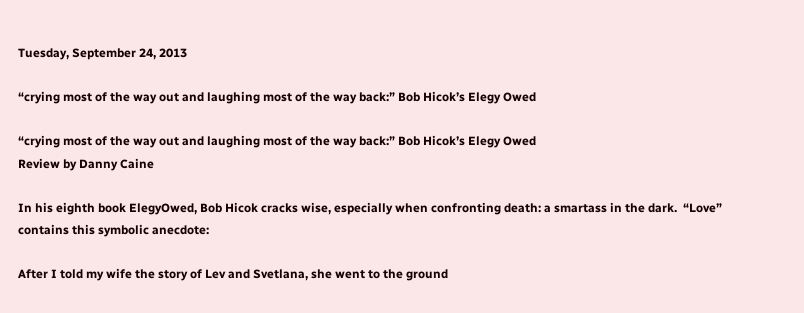Tuesday, September 24, 2013

“crying most of the way out and laughing most of the way back:” Bob Hicok’s Elegy Owed

“crying most of the way out and laughing most of the way back:” Bob Hicok’s Elegy Owed
Review by Danny Caine

In his eighth book ElegyOwed, Bob Hicok cracks wise, especially when confronting death: a smartass in the dark.  “Love” contains this symbolic anecdote:

After I told my wife the story of Lev and Svetlana, she went to the ground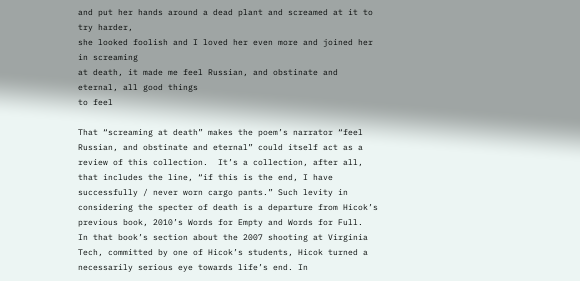and put her hands around a dead plant and screamed at it to try harder,
she looked foolish and I loved her even more and joined her in screaming
at death, it made me feel Russian, and obstinate and eternal, all good things
to feel

That “screaming at death” makes the poem’s narrator “feel Russian, and obstinate and eternal” could itself act as a review of this collection.  It’s a collection, after all, that includes the line, “if this is the end, I have successfully / never worn cargo pants.” Such levity in considering the specter of death is a departure from Hicok’s previous book, 2010’s Words for Empty and Words for Full.  In that book’s section about the 2007 shooting at Virginia Tech, committed by one of Hicok’s students, Hicok turned a necessarily serious eye towards life’s end. In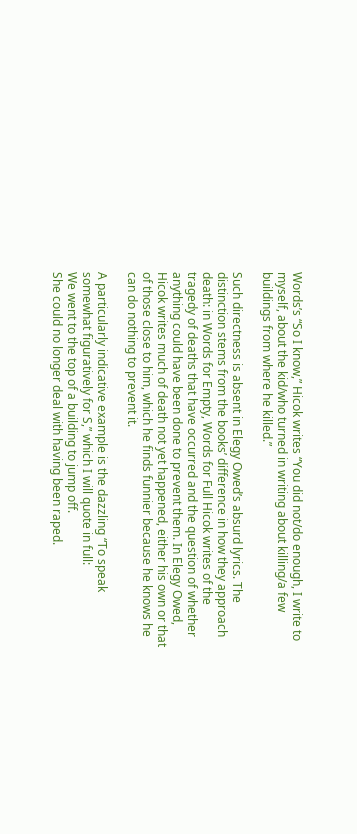Words’s “So I know,” Hicok writes “You did not/do enough, I write to myself, about the kid/who turned in writing about killing/a few buildings from where he killed.”

Such directness is absent in Elegy Owed’s absurd lyrics. The distinction stems from the books’ difference in how they approach death: in Words for Empty, Words for Full Hicok writes of the tragedy of deaths that have occurred and the question of whether anything could have been done to prevent them. In Elegy Owed, Hicok writes much of death not yet happened, either his own or that of those close to him, which he finds funnier because he knows he can do nothing to prevent it.

A particularly indicative example is the dazzling “To speak somewhat figuratively for S,” which I will quote in full:
We went to the top of a building to jump off.
She could no longer deal with having been raped.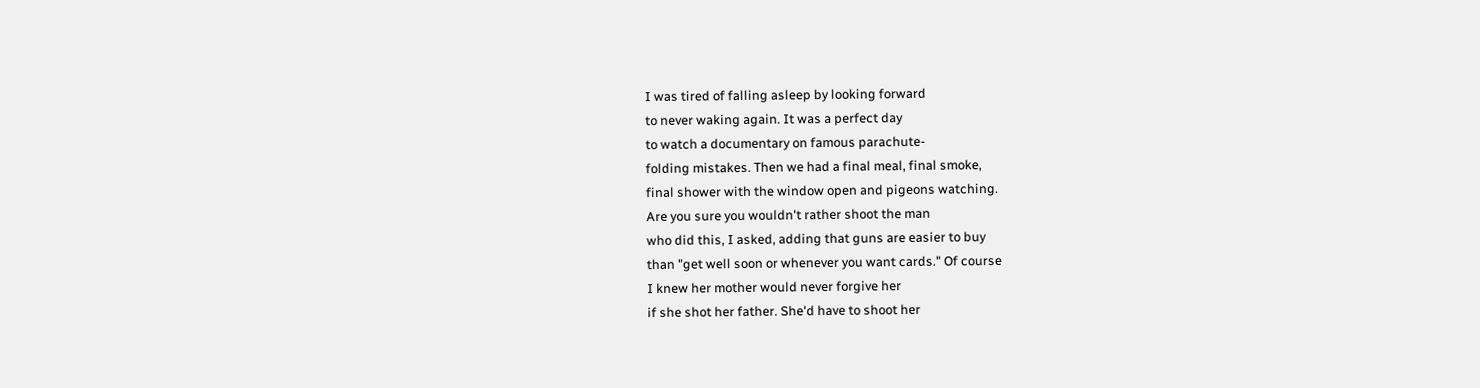I was tired of falling asleep by looking forward
to never waking again. It was a perfect day
to watch a documentary on famous parachute-
folding mistakes. Then we had a final meal, final smoke,
final shower with the window open and pigeons watching.
Are you sure you wouldn't rather shoot the man
who did this, I asked, adding that guns are easier to buy
than "get well soon or whenever you want cards." Of course
I knew her mother would never forgive her
if she shot her father. She'd have to shoot her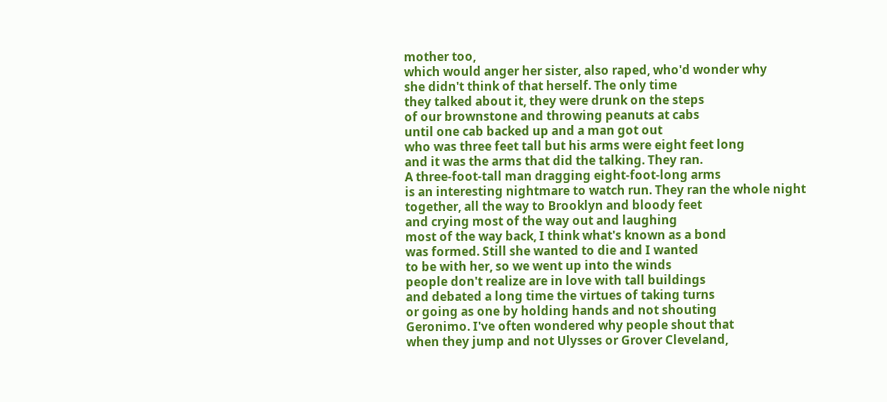mother too,
which would anger her sister, also raped, who'd wonder why
she didn't think of that herself. The only time
they talked about it, they were drunk on the steps
of our brownstone and throwing peanuts at cabs
until one cab backed up and a man got out
who was three feet tall but his arms were eight feet long
and it was the arms that did the talking. They ran.
A three-foot-tall man dragging eight-foot-long arms
is an interesting nightmare to watch run. They ran the whole night
together, all the way to Brooklyn and bloody feet
and crying most of the way out and laughing
most of the way back, I think what's known as a bond
was formed. Still she wanted to die and I wanted
to be with her, so we went up into the winds
people don't realize are in love with tall buildings
and debated a long time the virtues of taking turns
or going as one by holding hands and not shouting
Geronimo. I've often wondered why people shout that
when they jump and not Ulysses or Grover Cleveland,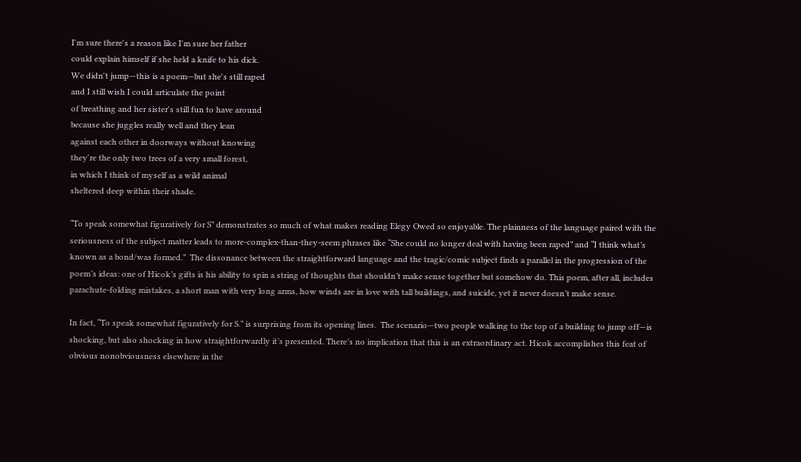I'm sure there's a reason like I'm sure her father
could explain himself if she held a knife to his dick.
We didn't jump—this is a poem—but she's still raped
and I still wish I could articulate the point
of breathing and her sister's still fun to have around
because she juggles really well and they lean
against each other in doorways without knowing
they're the only two trees of a very small forest,
in which I think of myself as a wild animal
sheltered deep within their shade.

“To speak somewhat figuratively for S” demonstrates so much of what makes reading Elegy Owed so enjoyable. The plainness of the language paired with the seriousness of the subject matter leads to more-complex-than-they-seem phrases like “She could no longer deal with having been raped” and “I think what’s known as a bond/was formed.”  The dissonance between the straightforward language and the tragic/comic subject finds a parallel in the progression of the poem’s ideas: one of Hicok’s gifts is his ability to spin a string of thoughts that shouldn’t make sense together but somehow do. This poem, after all, includes parachute-folding mistakes, a short man with very long arms, how winds are in love with tall buildings, and suicide, yet it never doesn’t make sense.

In fact, “To speak somewhat figuratively for S.” is surprising from its opening lines.  The scenario—two people walking to the top of a building to jump off—is shocking, but also shocking in how straightforwardly it’s presented. There’s no implication that this is an extraordinary act. Hicok accomplishes this feat of obvious nonobviousness elsewhere in the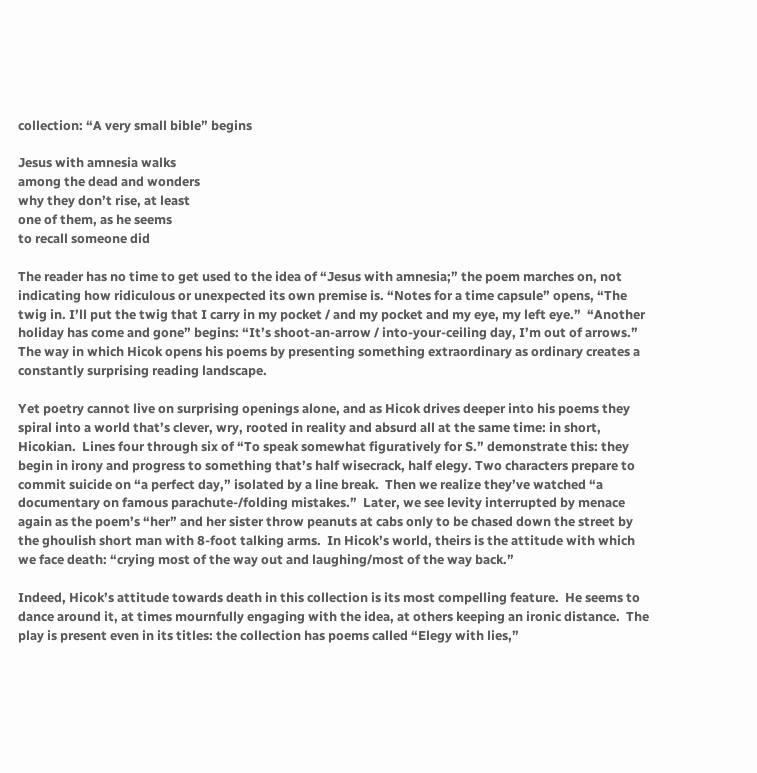collection: “A very small bible” begins

Jesus with amnesia walks
among the dead and wonders
why they don’t rise, at least
one of them, as he seems
to recall someone did

The reader has no time to get used to the idea of “Jesus with amnesia;” the poem marches on, not indicating how ridiculous or unexpected its own premise is. “Notes for a time capsule” opens, “The twig in. I’ll put the twig that I carry in my pocket / and my pocket and my eye, my left eye.”  “Another holiday has come and gone” begins: “It’s shoot-an-arrow / into-your-ceiling day, I’m out of arrows.”  The way in which Hicok opens his poems by presenting something extraordinary as ordinary creates a constantly surprising reading landscape.

Yet poetry cannot live on surprising openings alone, and as Hicok drives deeper into his poems they spiral into a world that’s clever, wry, rooted in reality and absurd all at the same time: in short, Hicokian.  Lines four through six of “To speak somewhat figuratively for S.” demonstrate this: they begin in irony and progress to something that’s half wisecrack, half elegy. Two characters prepare to commit suicide on “a perfect day,” isolated by a line break.  Then we realize they’ve watched “a documentary on famous parachute-/folding mistakes.”  Later, we see levity interrupted by menace again as the poem’s “her” and her sister throw peanuts at cabs only to be chased down the street by the ghoulish short man with 8-foot talking arms.  In Hicok’s world, theirs is the attitude with which we face death: “crying most of the way out and laughing/most of the way back.”

Indeed, Hicok’s attitude towards death in this collection is its most compelling feature.  He seems to dance around it, at times mournfully engaging with the idea, at others keeping an ironic distance.  The play is present even in its titles: the collection has poems called “Elegy with lies,”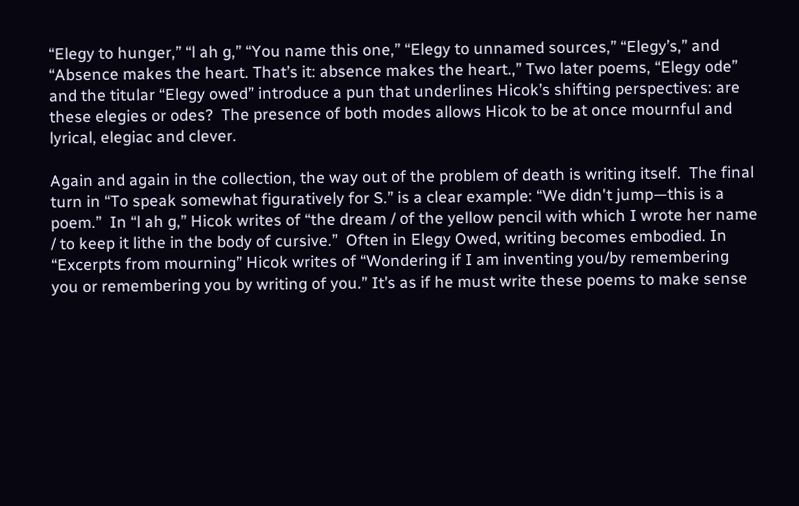“Elegy to hunger,” “l ah g,” “You name this one,” “Elegy to unnamed sources,” “Elegy’s,” and “Absence makes the heart. That’s it: absence makes the heart.,” Two later poems, “Elegy ode” and the titular “Elegy owed” introduce a pun that underlines Hicok’s shifting perspectives: are these elegies or odes?  The presence of both modes allows Hicok to be at once mournful and lyrical, elegiac and clever.

Again and again in the collection, the way out of the problem of death is writing itself.  The final turn in “To speak somewhat figuratively for S.” is a clear example: “We didn't jump—this is a poem.”  In “l ah g,” Hicok writes of “the dream / of the yellow pencil with which I wrote her name / to keep it lithe in the body of cursive.”  Often in Elegy Owed, writing becomes embodied. In “Excerpts from mourning” Hicok writes of “Wondering if I am inventing you/by remembering you or remembering you by writing of you.” It’s as if he must write these poems to make sense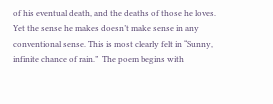of his eventual death, and the deaths of those he loves. Yet the sense he makes doesn’t make sense in any conventional sense. This is most clearly felt in “Sunny, infinite chance of rain.”  The poem begins with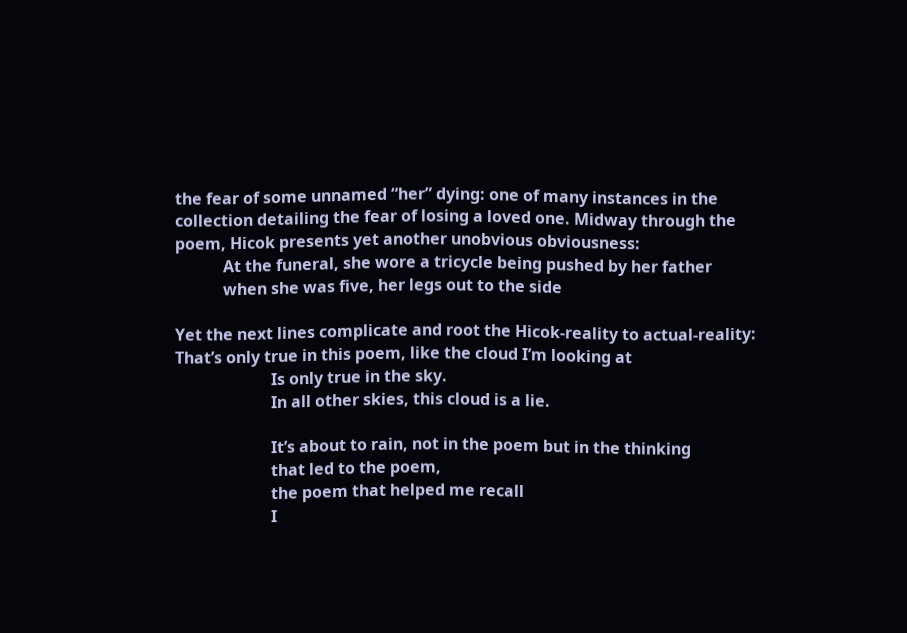the fear of some unnamed “her” dying: one of many instances in the collection detailing the fear of losing a loved one. Midway through the poem, Hicok presents yet another unobvious obviousness:
            At the funeral, she wore a tricycle being pushed by her father
            when she was five, her legs out to the side

Yet the next lines complicate and root the Hicok-reality to actual-reality:
That’s only true in this poem, like the cloud I’m looking at
                        Is only true in the sky.
                        In all other skies, this cloud is a lie.

                        It’s about to rain, not in the poem but in the thinking
                        that led to the poem,
                        the poem that helped me recall
                        I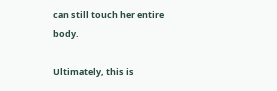can still touch her entire body.

Ultimately, this is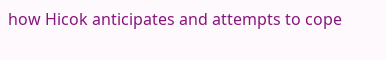how Hicok anticipates and attempts to cope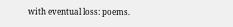with eventual loss: poems.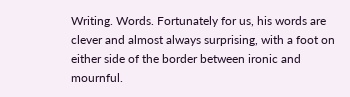Writing. Words. Fortunately for us, his words are clever and almost always surprising, with a foot on either side of the border between ironic and mournful.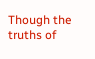Though the truths of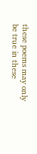these poems may only be true in these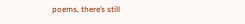poems, there’s still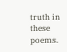truth in these poems.